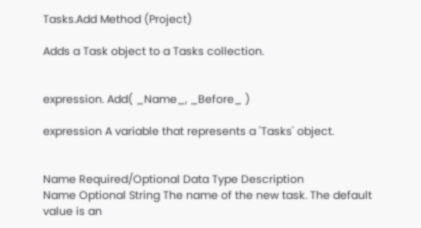Tasks.Add Method (Project)

Adds a Task object to a Tasks collection.


expression. Add( _Name_, _Before_ )

expression A variable that represents a 'Tasks' object.


Name Required/Optional Data Type Description
Name Optional String The name of the new task. The default value is an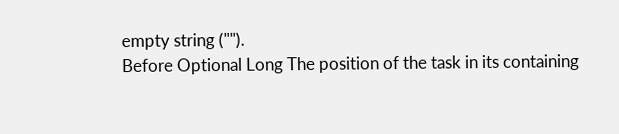empty string ("").
Before Optional Long The position of the task in its containing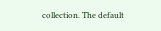collection. The default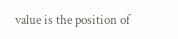value is the position of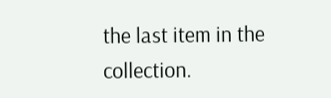the last item in the collection.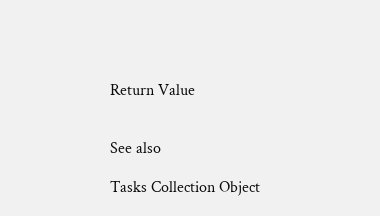Return Value


See also

Tasks Collection Object